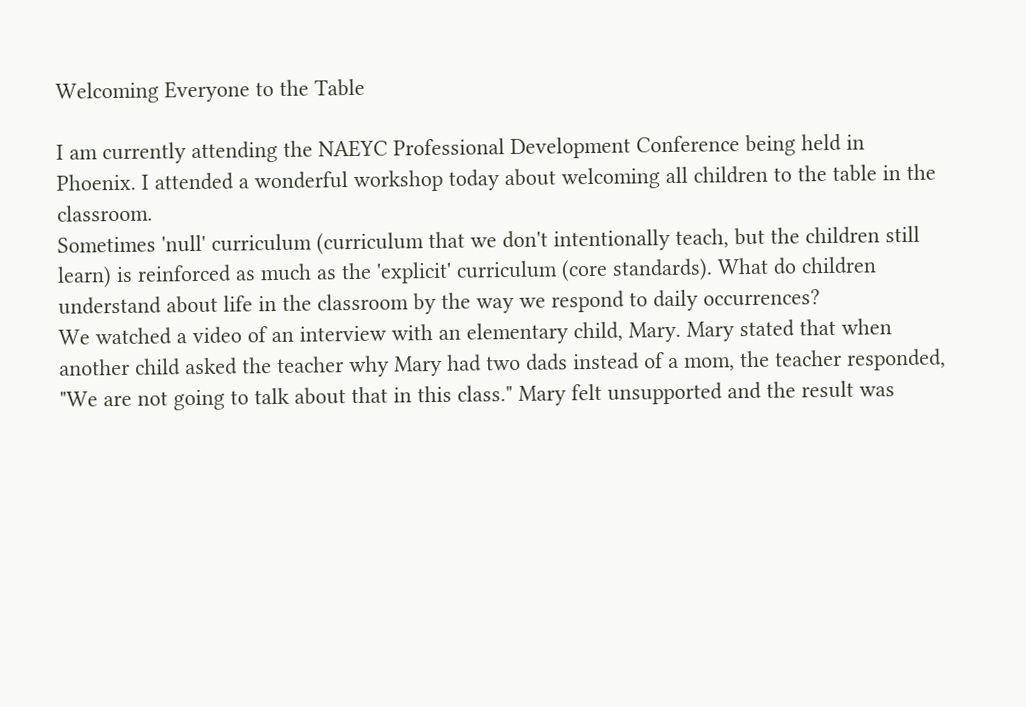Welcoming Everyone to the Table

I am currently attending the NAEYC Professional Development Conference being held in Phoenix. I attended a wonderful workshop today about welcoming all children to the table in the classroom.
Sometimes 'null' curriculum (curriculum that we don't intentionally teach, but the children still learn) is reinforced as much as the 'explicit' curriculum (core standards). What do children understand about life in the classroom by the way we respond to daily occurrences?
We watched a video of an interview with an elementary child, Mary. Mary stated that when another child asked the teacher why Mary had two dads instead of a mom, the teacher responded, "We are not going to talk about that in this class." Mary felt unsupported and the result was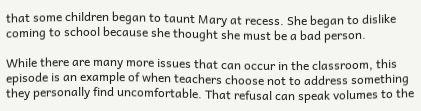that some children began to taunt Mary at recess. She began to dislike coming to school because she thought she must be a bad person.

While there are many more issues that can occur in the classroom, this episode is an example of when teachers choose not to address something they personally find uncomfortable. That refusal can speak volumes to the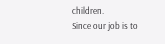children.
Since our job is to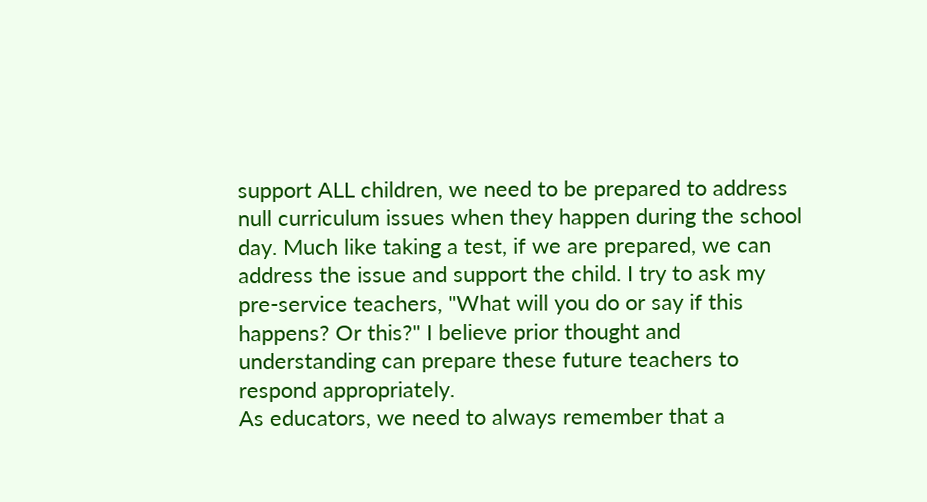support ALL children, we need to be prepared to address null curriculum issues when they happen during the school day. Much like taking a test, if we are prepared, we can address the issue and support the child. I try to ask my pre-service teachers, "What will you do or say if this happens? Or this?" I believe prior thought and understanding can prepare these future teachers to respond appropriately.
As educators, we need to always remember that a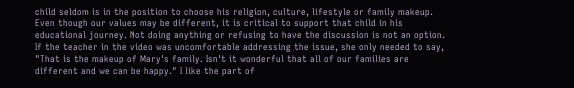child seldom is in the position to choose his religion, culture, lifestyle or family makeup. Even though our values may be different, it is critical to support that child in his educational journey. Not doing anything or refusing to have the discussion is not an option. If the teacher in the video was uncomfortable addressing the issue, she only needed to say, "That is the makeup of Mary's family. Isn't it wonderful that all of our families are different and we can be happy." I like the part of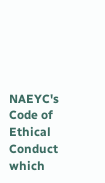NAEYC's Code of Ethical Conduct which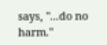says, "...do no harm."